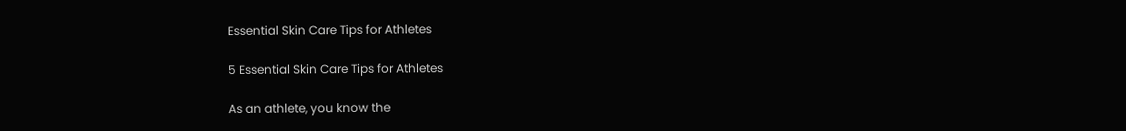Essential Skin Care Tips for Athletes

5 Essential Skin Care Tips for Athletes

As an athlete, you know the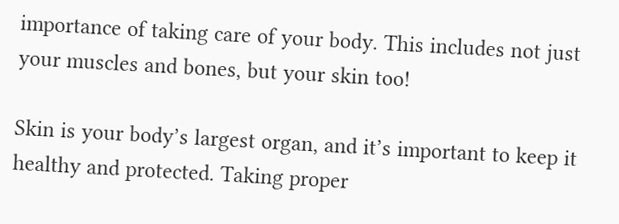importance of taking care of your body. This includes not just your muscles and bones, but your skin too!

Skin is your body’s largest organ, and it’s important to keep it healthy and protected. Taking proper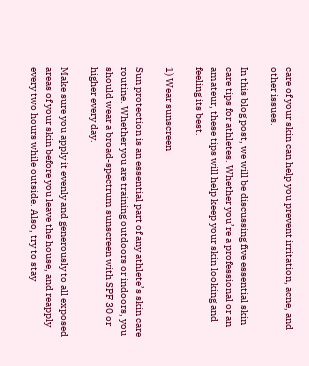care of your skin can help you prevent irritation, acne, and other issues.

In this blog post, we will be discussing five essential skin care tips for athletes. Whether you’re a professional or an amateur, these tips will help keep your skin looking and feeling its best.

1) Wear sunscreen

Sun protection is an essential part of any athlete’s skin care routine. Whether you are training outdoors or indoors, you should wear a broad-spectrum sunscreen with SPF 30 or higher every day.

Make sure you apply it evenly and generously to all exposed areas of your skin before you leave the house, and reapply every two hours while outside. Also, try to stay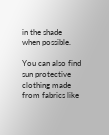in the shade when possible.

You can also find sun protective clothing made from fabrics like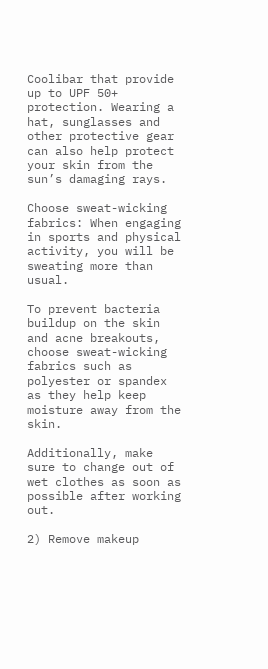Coolibar that provide up to UPF 50+ protection. Wearing a hat, sunglasses and other protective gear can also help protect your skin from the sun’s damaging rays.

Choose sweat-wicking fabrics: When engaging in sports and physical activity, you will be sweating more than usual.

To prevent bacteria buildup on the skin and acne breakouts, choose sweat-wicking fabrics such as polyester or spandex as they help keep moisture away from the skin.

Additionally, make sure to change out of wet clothes as soon as possible after working out.

2) Remove makeup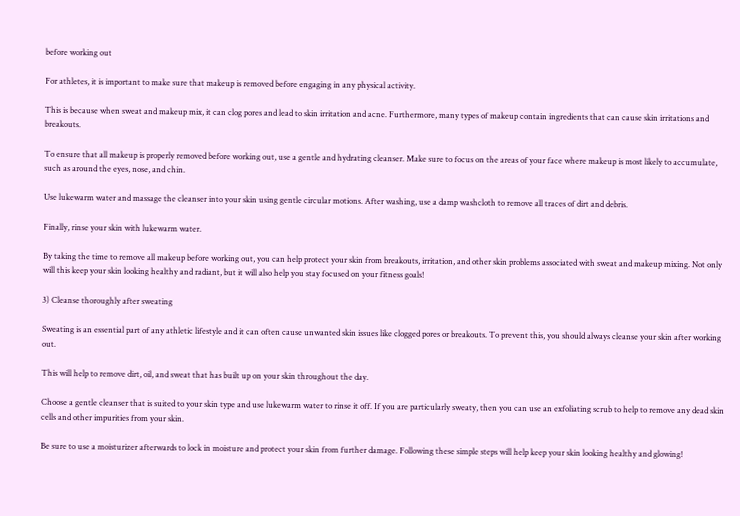before working out

For athletes, it is important to make sure that makeup is removed before engaging in any physical activity.

This is because when sweat and makeup mix, it can clog pores and lead to skin irritation and acne. Furthermore, many types of makeup contain ingredients that can cause skin irritations and breakouts.

To ensure that all makeup is properly removed before working out, use a gentle and hydrating cleanser. Make sure to focus on the areas of your face where makeup is most likely to accumulate, such as around the eyes, nose, and chin.

Use lukewarm water and massage the cleanser into your skin using gentle circular motions. After washing, use a damp washcloth to remove all traces of dirt and debris.

Finally, rinse your skin with lukewarm water.

By taking the time to remove all makeup before working out, you can help protect your skin from breakouts, irritation, and other skin problems associated with sweat and makeup mixing. Not only will this keep your skin looking healthy and radiant, but it will also help you stay focused on your fitness goals!

3) Cleanse thoroughly after sweating

Sweating is an essential part of any athletic lifestyle and it can often cause unwanted skin issues like clogged pores or breakouts. To prevent this, you should always cleanse your skin after working out.

This will help to remove dirt, oil, and sweat that has built up on your skin throughout the day.

Choose a gentle cleanser that is suited to your skin type and use lukewarm water to rinse it off. If you are particularly sweaty, then you can use an exfoliating scrub to help to remove any dead skin cells and other impurities from your skin.

Be sure to use a moisturizer afterwards to lock in moisture and protect your skin from further damage. Following these simple steps will help keep your skin looking healthy and glowing!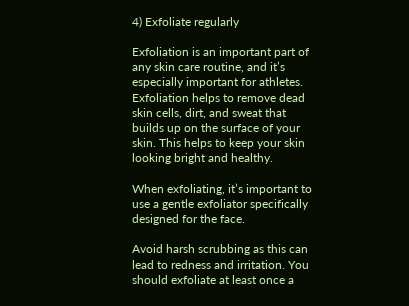4) Exfoliate regularly

Exfoliation is an important part of any skin care routine, and it’s especially important for athletes. Exfoliation helps to remove dead skin cells, dirt, and sweat that builds up on the surface of your skin. This helps to keep your skin looking bright and healthy.

When exfoliating, it’s important to use a gentle exfoliator specifically designed for the face.

Avoid harsh scrubbing as this can lead to redness and irritation. You should exfoliate at least once a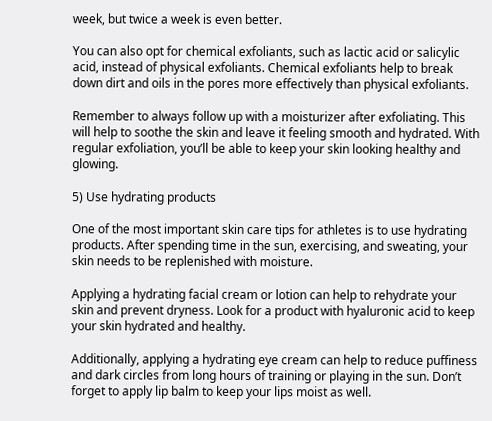week, but twice a week is even better.

You can also opt for chemical exfoliants, such as lactic acid or salicylic acid, instead of physical exfoliants. Chemical exfoliants help to break down dirt and oils in the pores more effectively than physical exfoliants.

Remember to always follow up with a moisturizer after exfoliating. This will help to soothe the skin and leave it feeling smooth and hydrated. With regular exfoliation, you’ll be able to keep your skin looking healthy and glowing.

5) Use hydrating products

One of the most important skin care tips for athletes is to use hydrating products. After spending time in the sun, exercising, and sweating, your skin needs to be replenished with moisture.

Applying a hydrating facial cream or lotion can help to rehydrate your skin and prevent dryness. Look for a product with hyaluronic acid to keep your skin hydrated and healthy.

Additionally, applying a hydrating eye cream can help to reduce puffiness and dark circles from long hours of training or playing in the sun. Don’t forget to apply lip balm to keep your lips moist as well.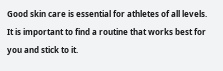Good skin care is essential for athletes of all levels. It is important to find a routine that works best for you and stick to it.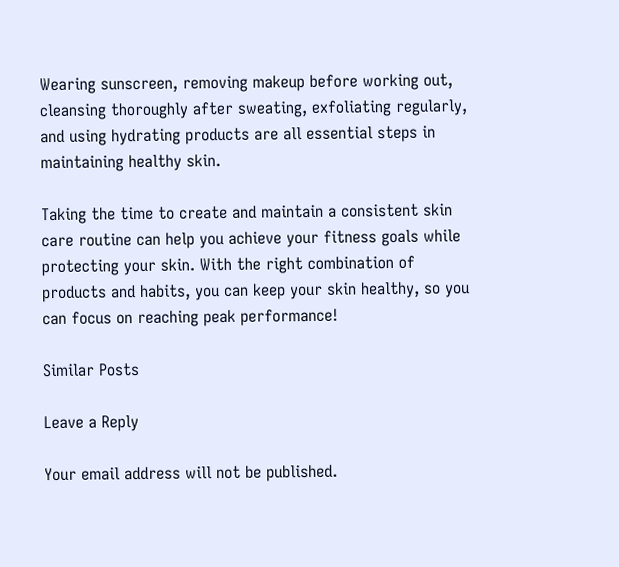Wearing sunscreen, removing makeup before working out, cleansing thoroughly after sweating, exfoliating regularly, and using hydrating products are all essential steps in maintaining healthy skin.

Taking the time to create and maintain a consistent skin care routine can help you achieve your fitness goals while protecting your skin. With the right combination of products and habits, you can keep your skin healthy, so you can focus on reaching peak performance!

Similar Posts

Leave a Reply

Your email address will not be published.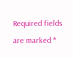Required fields are marked *